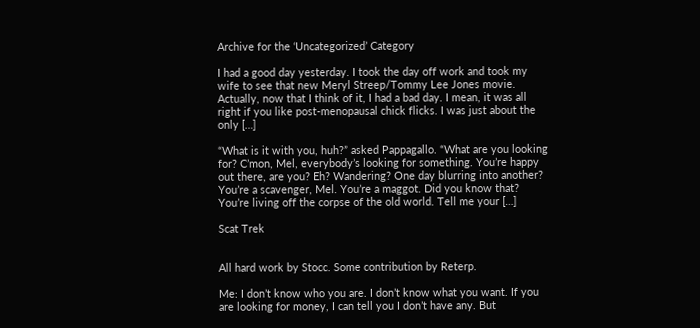Archive for the ‘Uncategorized’ Category

I had a good day yesterday. I took the day off work and took my wife to see that new Meryl Streep/Tommy Lee Jones movie. Actually, now that I think of it, I had a bad day. I mean, it was all right if you like post-menopausal chick flicks. I was just about the only […]

“What is it with you, huh?” asked Pappagallo. “What are you looking for? C’mon, Mel, everybody’s looking for something. You’re happy out there, are you? Eh? Wandering? One day blurring into another? You’re a scavenger, Mel. You’re a maggot. Did you know that? You’re living off the corpse of the old world. Tell me your […]

Scat Trek


All hard work by Stocc. Some contribution by Reterp.

Me: I don’t know who you are. I don’t know what you want. If you are looking for money, I can tell you I don’t have any. But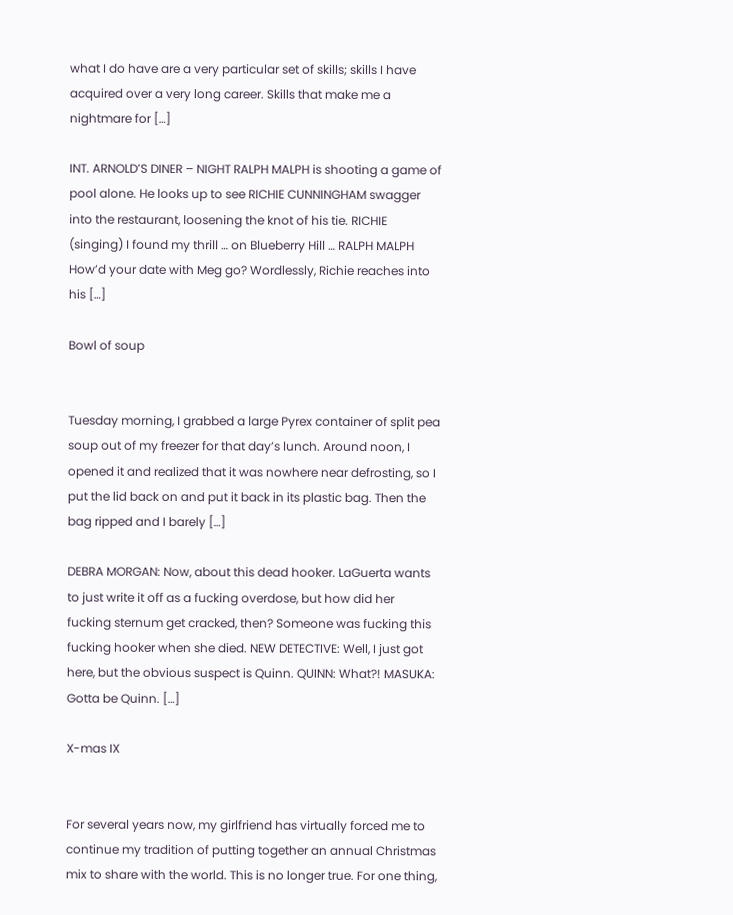what I do have are a very particular set of skills; skills I have acquired over a very long career. Skills that make me a nightmare for […]

INT. ARNOLD’S DINER – NIGHT RALPH MALPH is shooting a game of pool alone. He looks up to see RICHIE CUNNINGHAM swagger into the restaurant, loosening the knot of his tie. RICHIE (singing) I found my thrill … on Blueberry Hill … RALPH MALPH How’d your date with Meg go? Wordlessly, Richie reaches into his […]

Bowl of soup


Tuesday morning, I grabbed a large Pyrex container of split pea soup out of my freezer for that day’s lunch. Around noon, I opened it and realized that it was nowhere near defrosting, so I put the lid back on and put it back in its plastic bag. Then the bag ripped and I barely […]

DEBRA MORGAN: Now, about this dead hooker. LaGuerta wants to just write it off as a fucking overdose, but how did her fucking sternum get cracked, then? Someone was fucking this fucking hooker when she died. NEW DETECTIVE: Well, I just got here, but the obvious suspect is Quinn. QUINN: What?! MASUKA: Gotta be Quinn. […]

X-mas IX


For several years now, my girlfriend has virtually forced me to continue my tradition of putting together an annual Christmas mix to share with the world. This is no longer true. For one thing,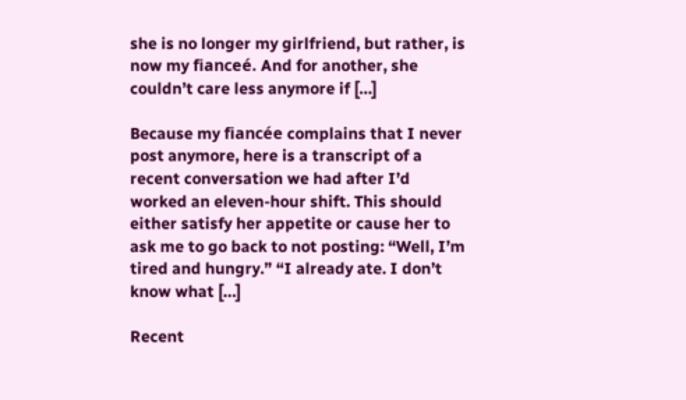she is no longer my girlfriend, but rather, is now my fianceé. And for another, she couldn’t care less anymore if […]

Because my fiancée complains that I never post anymore, here is a transcript of a recent conversation we had after I’d worked an eleven-hour shift. This should either satisfy her appetite or cause her to ask me to go back to not posting: “Well, I’m tired and hungry.” “I already ate. I don’t know what […]

Recent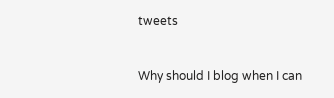tweets


Why should I blog when I can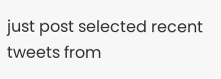just post selected recent tweets from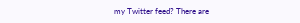my Twitter feed? There are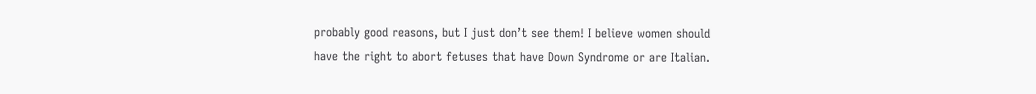probably good reasons, but I just don’t see them! I believe women should have the right to abort fetuses that have Down Syndrome or are Italian.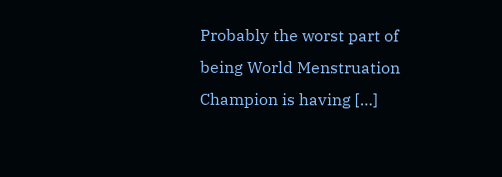Probably the worst part of being World Menstruation Champion is having […]